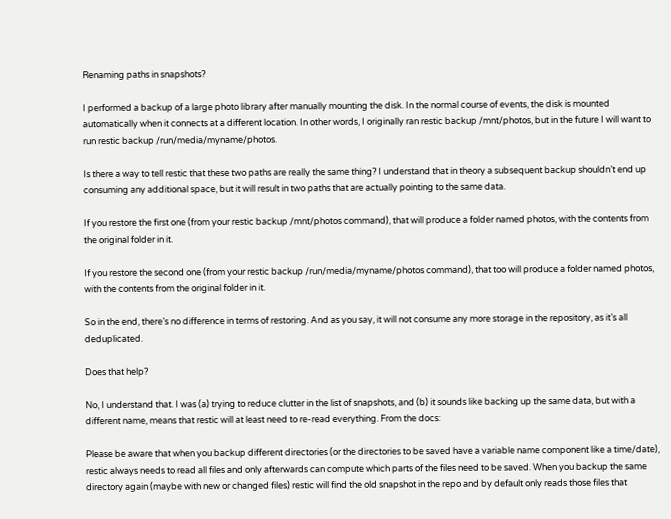Renaming paths in snapshots?

I performed a backup of a large photo library after manually mounting the disk. In the normal course of events, the disk is mounted automatically when it connects at a different location. In other words, I originally ran restic backup /mnt/photos, but in the future I will want to run restic backup /run/media/myname/photos.

Is there a way to tell restic that these two paths are really the same thing? I understand that in theory a subsequent backup shouldn’t end up consuming any additional space, but it will result in two paths that are actually pointing to the same data.

If you restore the first one (from your restic backup /mnt/photos command), that will produce a folder named photos, with the contents from the original folder in it.

If you restore the second one (from your restic backup /run/media/myname/photos command), that too will produce a folder named photos, with the contents from the original folder in it.

So in the end, there’s no difference in terms of restoring. And as you say, it will not consume any more storage in the repository, as it’s all deduplicated.

Does that help?

No, I understand that. I was (a) trying to reduce clutter in the list of snapshots, and (b) it sounds like backing up the same data, but with a different name, means that restic will at least need to re-read everything. From the docs:

Please be aware that when you backup different directories (or the directories to be saved have a variable name component like a time/date), restic always needs to read all files and only afterwards can compute which parts of the files need to be saved. When you backup the same directory again (maybe with new or changed files) restic will find the old snapshot in the repo and by default only reads those files that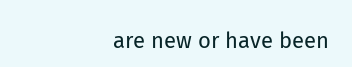are new or have been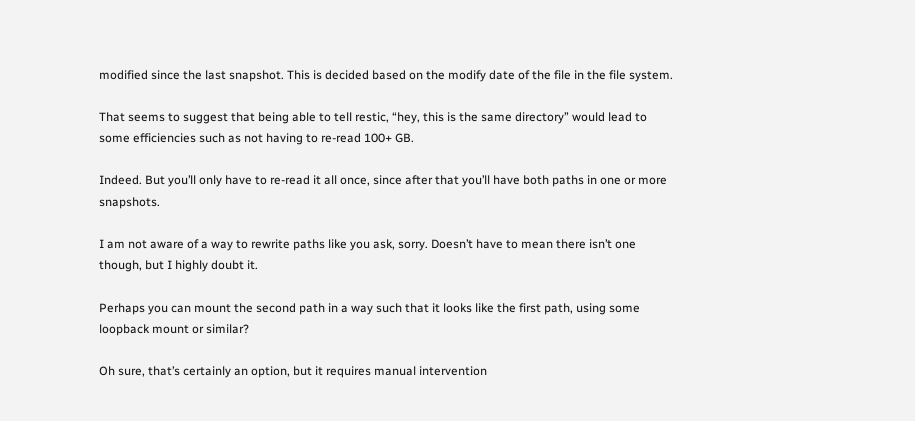modified since the last snapshot. This is decided based on the modify date of the file in the file system.

That seems to suggest that being able to tell restic, “hey, this is the same directory” would lead to some efficiencies such as not having to re-read 100+ GB.

Indeed. But you’ll only have to re-read it all once, since after that you’ll have both paths in one or more snapshots.

I am not aware of a way to rewrite paths like you ask, sorry. Doesn’t have to mean there isn’t one though, but I highly doubt it.

Perhaps you can mount the second path in a way such that it looks like the first path, using some loopback mount or similar?

Oh sure, that’s certainly an option, but it requires manual intervention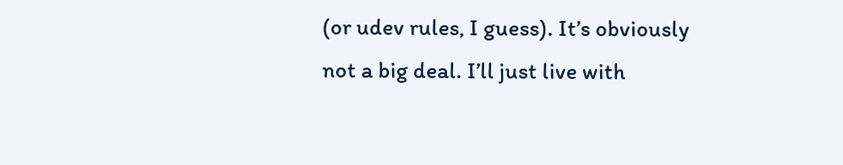(or udev rules, I guess). It’s obviously not a big deal. I’ll just live with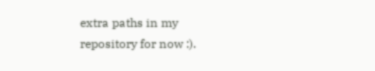extra paths in my repository for now :).